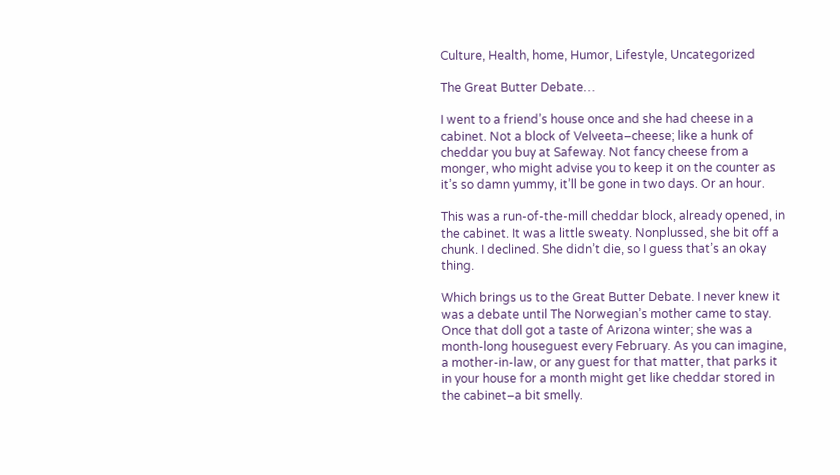Culture, Health, home, Humor, Lifestyle, Uncategorized

The Great Butter Debate…

I went to a friend’s house once and she had cheese in a cabinet. Not a block of Velveeta–cheese; like a hunk of cheddar you buy at Safeway. Not fancy cheese from a monger, who might advise you to keep it on the counter as it’s so damn yummy, it’ll be gone in two days. Or an hour.

This was a run-of-the-mill cheddar block, already opened, in the cabinet. It was a little sweaty. Nonplussed, she bit off a chunk. I declined. She didn’t die, so I guess that’s an okay thing.

Which brings us to the Great Butter Debate. I never knew it was a debate until The Norwegian’s mother came to stay. Once that doll got a taste of Arizona winter; she was a month-long houseguest every February. As you can imagine, a mother-in-law, or any guest for that matter, that parks it in your house for a month might get like cheddar stored in the cabinet–a bit smelly.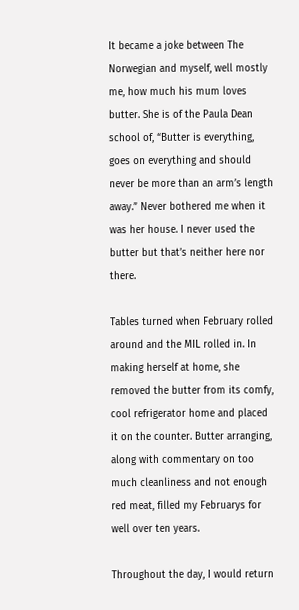It became a joke between The Norwegian and myself, well mostly me, how much his mum loves butter. She is of the Paula Dean school of, “Butter is everything, goes on everything and should never be more than an arm’s length away.” Never bothered me when it was her house. I never used the butter but that’s neither here nor there.

Tables turned when February rolled around and the MIL rolled in. In making herself at home, she removed the butter from its comfy, cool refrigerator home and placed it on the counter. Butter arranging, along with commentary on too much cleanliness and not enough red meat, filled my Februarys for well over ten years.

Throughout the day, I would return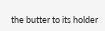the butter to its holder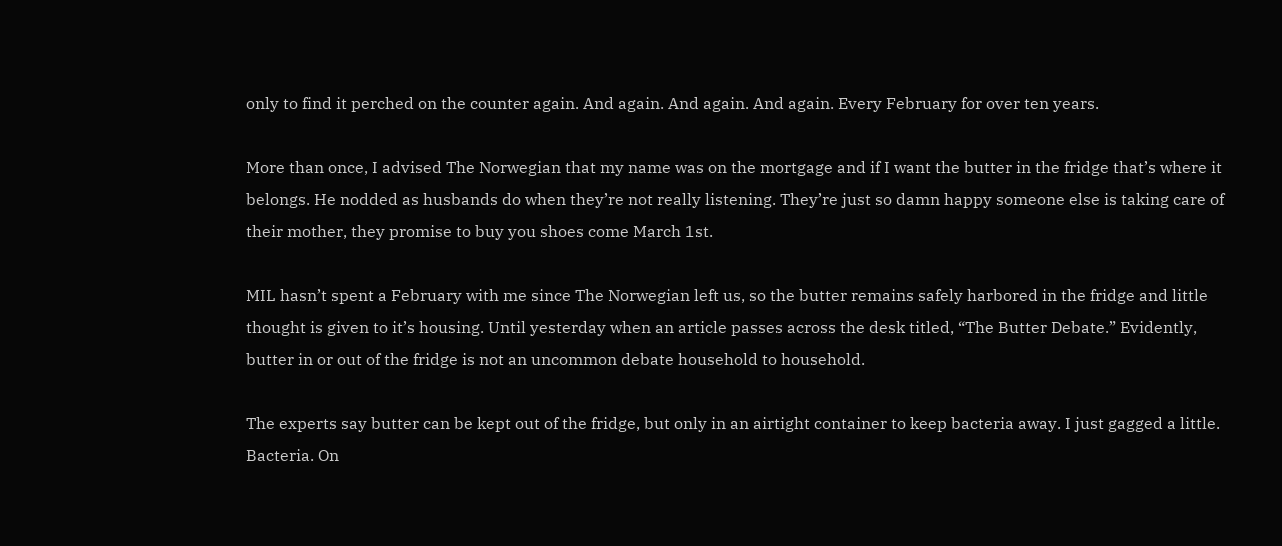only to find it perched on the counter again. And again. And again. And again. Every February for over ten years.

More than once, I advised The Norwegian that my name was on the mortgage and if I want the butter in the fridge that’s where it belongs. He nodded as husbands do when they’re not really listening. They’re just so damn happy someone else is taking care of their mother, they promise to buy you shoes come March 1st.

MIL hasn’t spent a February with me since The Norwegian left us, so the butter remains safely harbored in the fridge and little thought is given to it’s housing. Until yesterday when an article passes across the desk titled, “The Butter Debate.” Evidently, butter in or out of the fridge is not an uncommon debate household to household.

The experts say butter can be kept out of the fridge, but only in an airtight container to keep bacteria away. I just gagged a little. Bacteria. On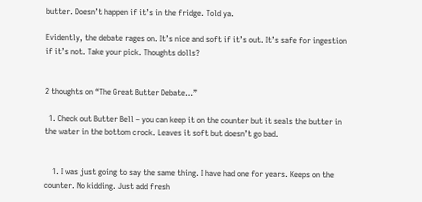butter. Doesn’t happen if it’s in the fridge. Told ya.

Evidently, the debate rages on. It’s nice and soft if it’s out. It’s safe for ingestion if it’s not. Take your pick. Thoughts dolls?


2 thoughts on “The Great Butter Debate…”

  1. Check out Butter Bell – you can keep it on the counter but it seals the butter in the water in the bottom crock. Leaves it soft but doesn’t go bad.


    1. I was just going to say the same thing. I have had one for years. Keeps on the counter. No kidding. Just add fresh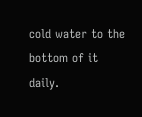cold water to the bottom of it daily.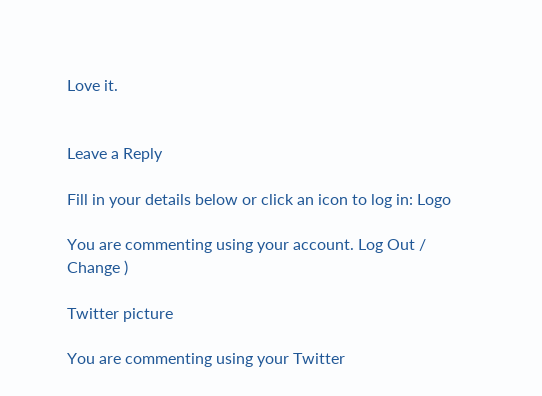Love it.


Leave a Reply

Fill in your details below or click an icon to log in: Logo

You are commenting using your account. Log Out /  Change )

Twitter picture

You are commenting using your Twitter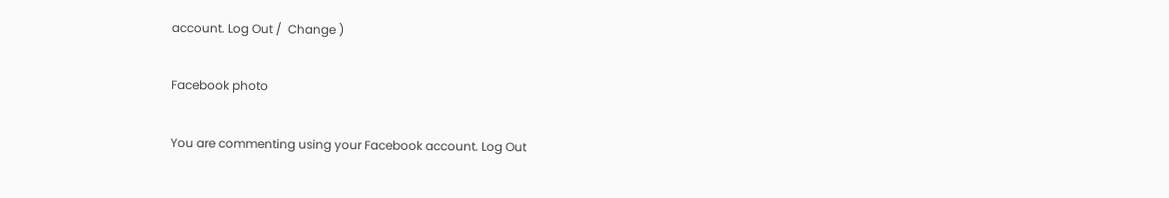account. Log Out /  Change )

Facebook photo

You are commenting using your Facebook account. Log Out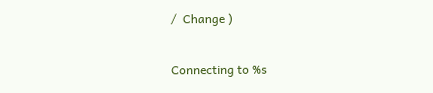/  Change )

Connecting to %s